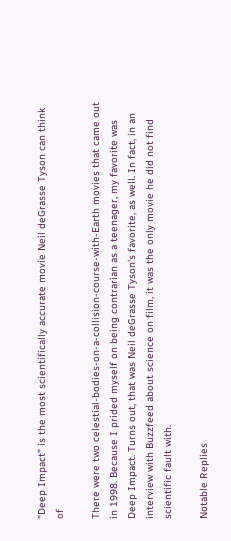"Deep Impact" is the most scientifically accurate movie Neil deGrasse Tyson can think of

There were two celestial-bodies-on-a-collision-course-with-Earth movies that came out in 1998. Because I prided myself on being contrarian as a teenager, my favorite was Deep Impact. Turns out, that was Neil deGrasse Tyson's favorite, as well. In fact, in an interview with Buzzfeed about science on film, it was the only movie he did not find scientific fault with.

Notable Replies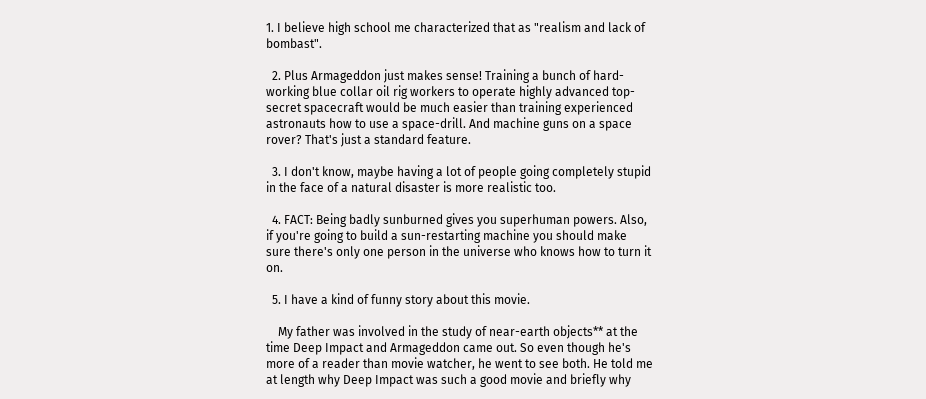1. I believe high school me characterized that as "realism and lack of bombast".

  2. Plus Armageddon just makes sense! Training a bunch of hard-working blue collar oil rig workers to operate highly advanced top-secret spacecraft would be much easier than training experienced astronauts how to use a space-drill. And machine guns on a space rover? That's just a standard feature.

  3. I don't know, maybe having a lot of people going completely stupid in the face of a natural disaster is more realistic too.

  4. FACT: Being badly sunburned gives you superhuman powers. Also, if you're going to build a sun-restarting machine you should make sure there's only one person in the universe who knows how to turn it on.

  5. I have a kind of funny story about this movie.

    My father was involved in the study of near-earth objects** at the time Deep Impact and Armageddon came out. So even though he's more of a reader than movie watcher, he went to see both. He told me at length why Deep Impact was such a good movie and briefly why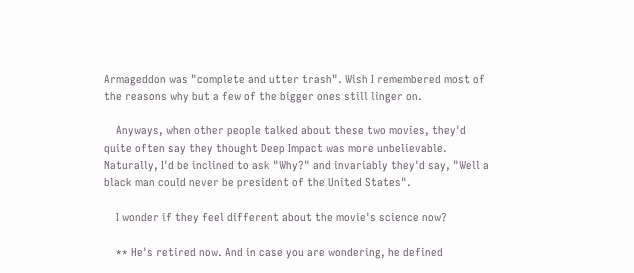Armageddon was "complete and utter trash". Wish I remembered most of the reasons why but a few of the bigger ones still linger on.

    Anyways, when other people talked about these two movies, they'd quite often say they thought Deep Impact was more unbelievable. Naturally, I'd be inclined to ask "Why?" and invariably they'd say, "Well a black man could never be president of the United States".

    I wonder if they feel different about the movie's science now?

    ** He's retired now. And in case you are wondering, he defined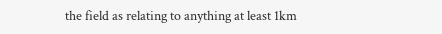the field as relating to anything at least 1km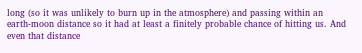long (so it was unlikely to burn up in the atmosphere) and passing within an earth-moon distance so it had at least a finitely probable chance of hitting us. And even that distance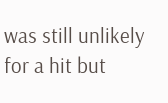was still unlikely for a hit but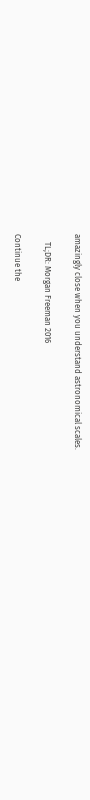amazingly close when you understand astronomical scales.

    TL;DR: Morgan Freeman 2016

Continue the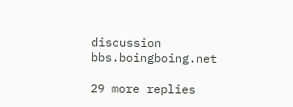discussion bbs.boingboing.net

29 more replies